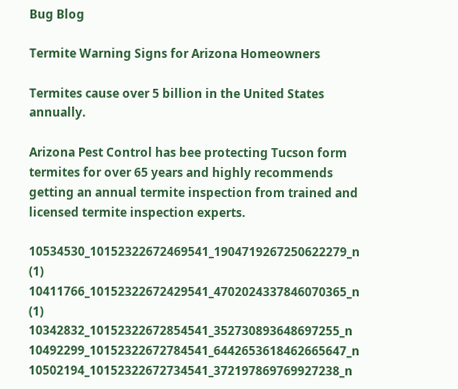Bug Blog

Termite Warning Signs for Arizona Homeowners

Termites cause over 5 billion in the United States annually.

Arizona Pest Control has bee protecting Tucson form termites for over 65 years and highly recommends getting an annual termite inspection from trained and licensed termite inspection experts.

10534530_10152322672469541_1904719267250622279_n (1) 10411766_10152322672429541_4702024337846070365_n (1) 10342832_10152322672854541_352730893648697255_n  10492299_10152322672784541_6442653618462665647_n 10502194_10152322672734541_372197869769927238_n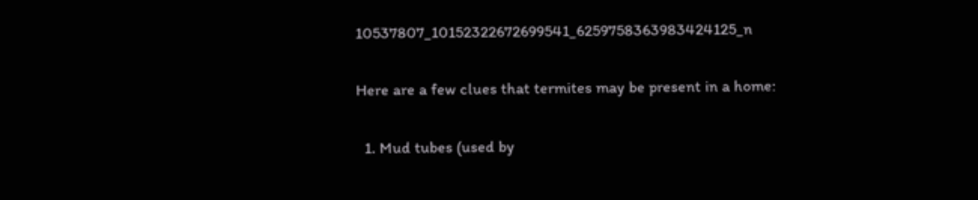10537807_10152322672699541_6259758363983424125_n

Here are a few clues that termites may be present in a home:

  1. Mud tubes (used by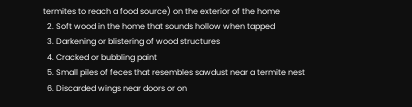termites to reach a food source) on the exterior of the home
  2. Soft wood in the home that sounds hollow when tapped
  3. Darkening or blistering of wood structures
  4. Cracked or bubbling paint
  5. Small piles of feces that resembles sawdust near a termite nest
  6. Discarded wings near doors or on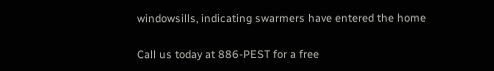windowsills, indicating swarmers have entered the home

Call us today at 886-PEST for a free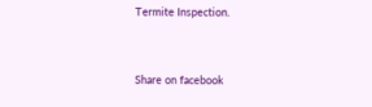Termite Inspection.


Share on facebook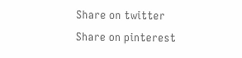Share on twitter
Share on pinterest